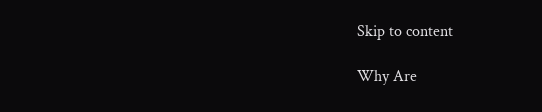Skip to content

Why Are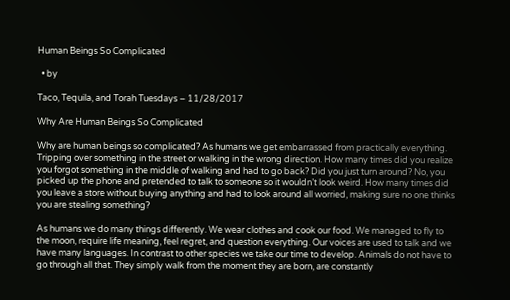Human Beings So Complicated

  • by

Taco, Tequila, and Torah Tuesdays – 11/28/2017

Why Are Human Beings So Complicated

Why are human beings so complicated? As humans we get embarrassed from practically everything. Tripping over something in the street or walking in the wrong direction. How many times did you realize you forgot something in the middle of walking and had to go back? Did you just turn around? No, you picked up the phone and pretended to talk to someone so it wouldn’t look weird. How many times did you leave a store without buying anything and had to look around all worried, making sure no one thinks you are stealing something?

As humans we do many things differently. We wear clothes and cook our food. We managed to fly to the moon, require life meaning, feel regret, and question everything. Our voices are used to talk and we have many languages. In contrast to other species we take our time to develop. Animals do not have to go through all that. They simply walk from the moment they are born, are constantly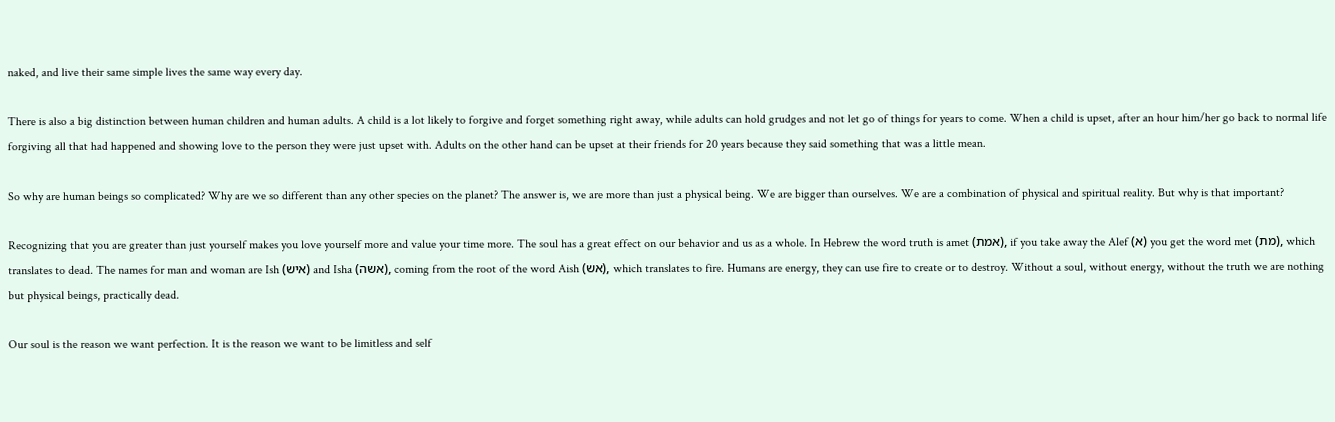naked, and live their same simple lives the same way every day.

There is also a big distinction between human children and human adults. A child is a lot likely to forgive and forget something right away, while adults can hold grudges and not let go of things for years to come. When a child is upset, after an hour him/her go back to normal life forgiving all that had happened and showing love to the person they were just upset with. Adults on the other hand can be upset at their friends for 20 years because they said something that was a little mean.

So why are human beings so complicated? Why are we so different than any other species on the planet? The answer is, we are more than just a physical being. We are bigger than ourselves. We are a combination of physical and spiritual reality. But why is that important?

Recognizing that you are greater than just yourself makes you love yourself more and value your time more. The soul has a great effect on our behavior and us as a whole. In Hebrew the word truth is amet (אמת), if you take away the Alef (א) you get the word met (מת), which translates to dead. The names for man and woman are Ish (איש) and Isha (אשה), coming from the root of the word Aish (אש), which translates to fire. Humans are energy, they can use fire to create or to destroy. Without a soul, without energy, without the truth we are nothing but physical beings, practically dead.

Our soul is the reason we want perfection. It is the reason we want to be limitless and self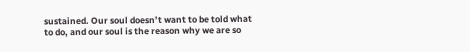sustained. Our soul doesn’t want to be told what to do, and our soul is the reason why we are so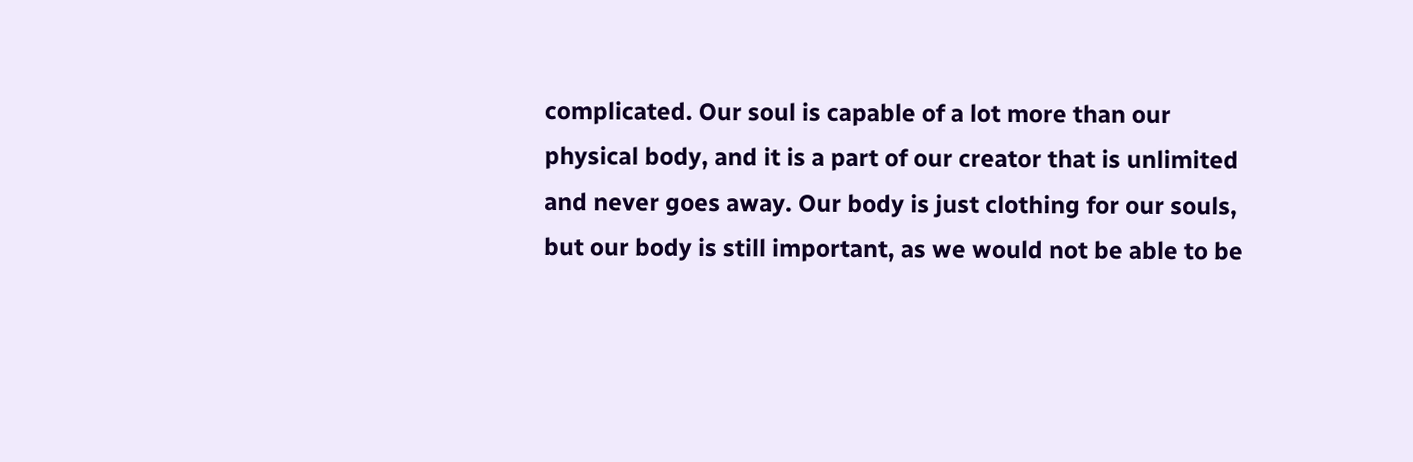complicated. Our soul is capable of a lot more than our physical body, and it is a part of our creator that is unlimited and never goes away. Our body is just clothing for our souls, but our body is still important, as we would not be able to be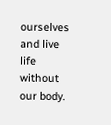ourselves and live life without our body.